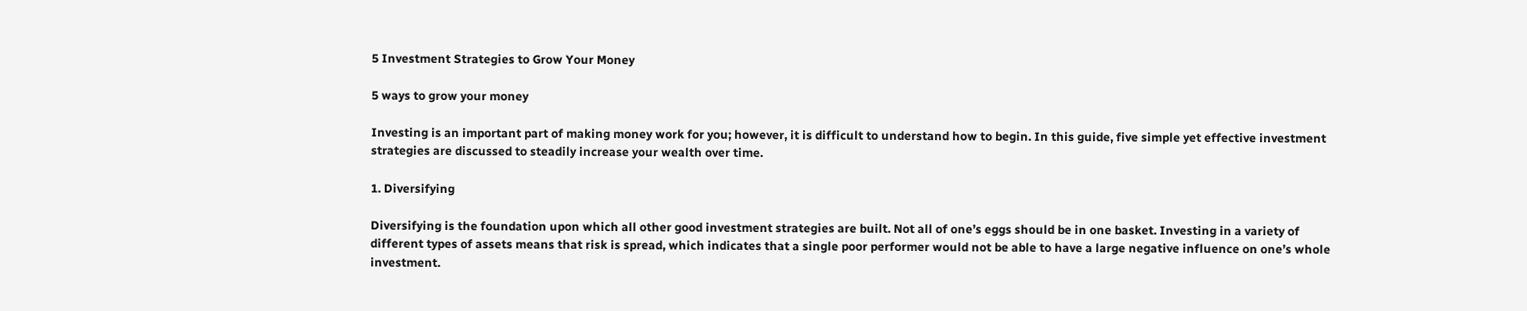5 Investment Strategies to Grow Your Money

5 ways to grow your money

Investing is an important part of making money work for you; however, it is difficult to understand how to begin. In this guide, five simple yet effective investment strategies are discussed to steadily increase your wealth over time.

1. Diversifying

Diversifying is the foundation upon which all other good investment strategies are built. Not all of one’s eggs should be in one basket. Investing in a variety of different types of assets means that risk is spread, which indicates that a single poor performer would not be able to have a large negative influence on one’s whole investment.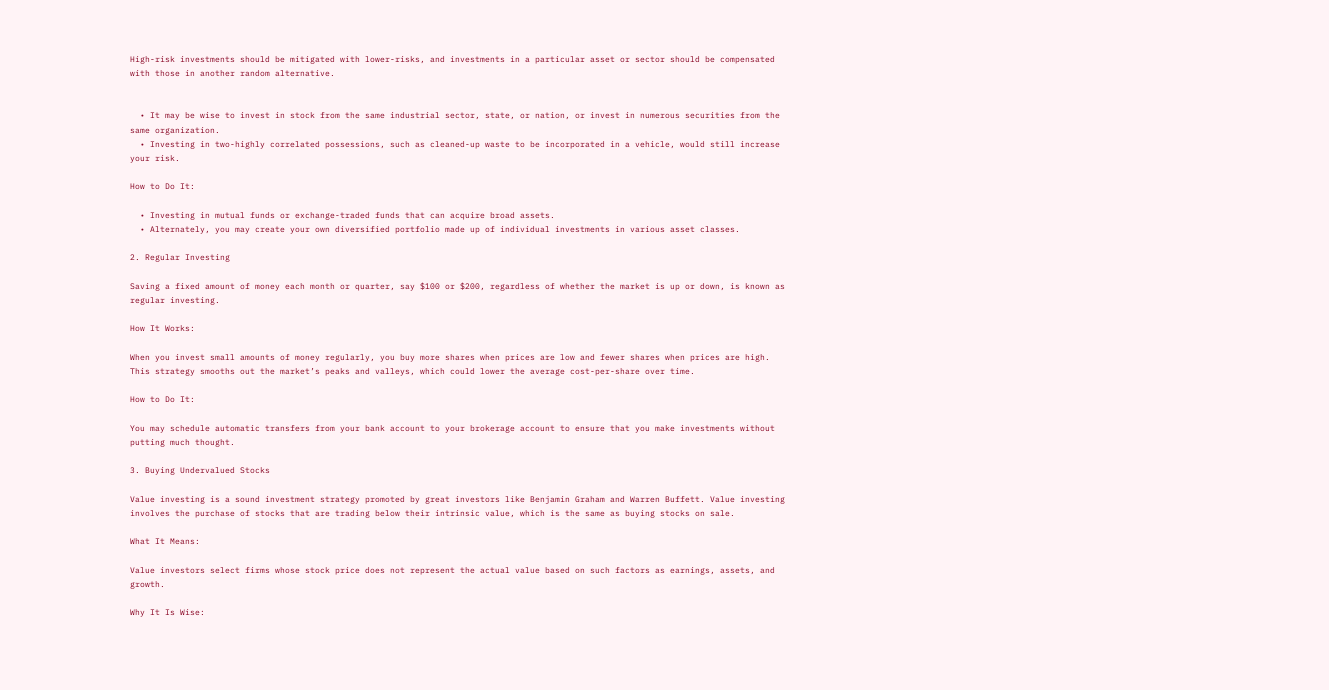High-risk investments should be mitigated with lower-risks, and investments in a particular asset or sector should be compensated with those in another random alternative.


  • It may be wise to invest in stock from the same industrial sector, state, or nation, or invest in numerous securities from the same organization.
  • Investing in two-highly correlated possessions, such as cleaned-up waste to be incorporated in a vehicle, would still increase your risk.

How to Do It:

  • Investing in mutual funds or exchange-traded funds that can acquire broad assets.
  • Alternately, you may create your own diversified portfolio made up of individual investments in various asset classes.

2. Regular Investing

Saving a fixed amount of money each month or quarter, say $100 or $200, regardless of whether the market is up or down, is known as regular investing.

How It Works:

When you invest small amounts of money regularly, you buy more shares when prices are low and fewer shares when prices are high. This strategy smooths out the market’s peaks and valleys, which could lower the average cost-per-share over time.

How to Do It:

You may schedule automatic transfers from your bank account to your brokerage account to ensure that you make investments without putting much thought.

3. Buying Undervalued Stocks

Value investing is a sound investment strategy promoted by great investors like Benjamin Graham and Warren Buffett. Value investing involves the purchase of stocks that are trading below their intrinsic value, which is the same as buying stocks on sale.

What It Means:

Value investors select firms whose stock price does not represent the actual value based on such factors as earnings, assets, and growth.

Why It Is Wise: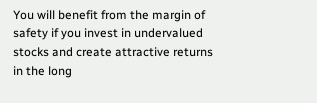You will benefit from the margin of safety if you invest in undervalued stocks and create attractive returns in the long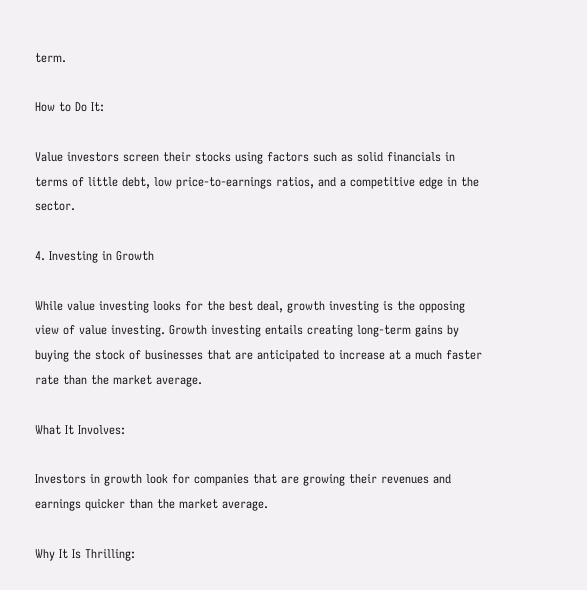term.

How to Do It:

Value investors screen their stocks using factors such as solid financials in terms of little debt, low price-to-earnings ratios, and a competitive edge in the sector.

4. Investing in Growth

While value investing looks for the best deal, growth investing is the opposing view of value investing. Growth investing entails creating long-term gains by buying the stock of businesses that are anticipated to increase at a much faster rate than the market average.

What It Involves:

Investors in growth look for companies that are growing their revenues and earnings quicker than the market average.

Why It Is Thrilling: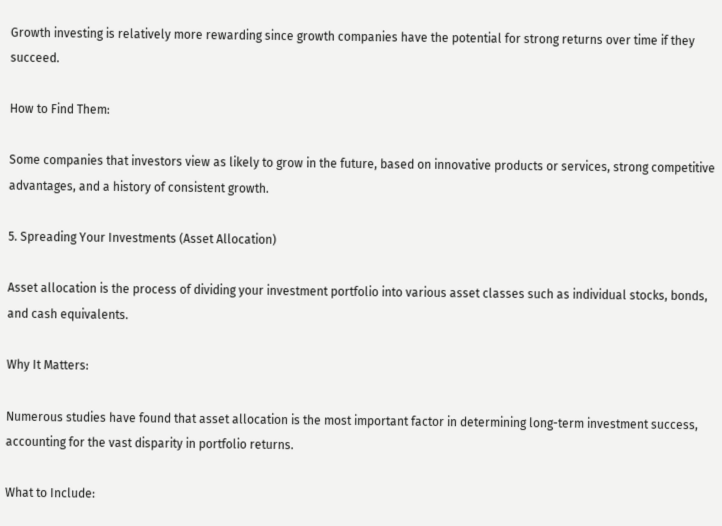Growth investing is relatively more rewarding since growth companies have the potential for strong returns over time if they succeed.

How to Find Them:

Some companies that investors view as likely to grow in the future, based on innovative products or services, strong competitive advantages, and a history of consistent growth.

5. Spreading Your Investments (Asset Allocation)

Asset allocation is the process of dividing your investment portfolio into various asset classes such as individual stocks, bonds, and cash equivalents.

Why It Matters:

Numerous studies have found that asset allocation is the most important factor in determining long-term investment success, accounting for the vast disparity in portfolio returns.

What to Include: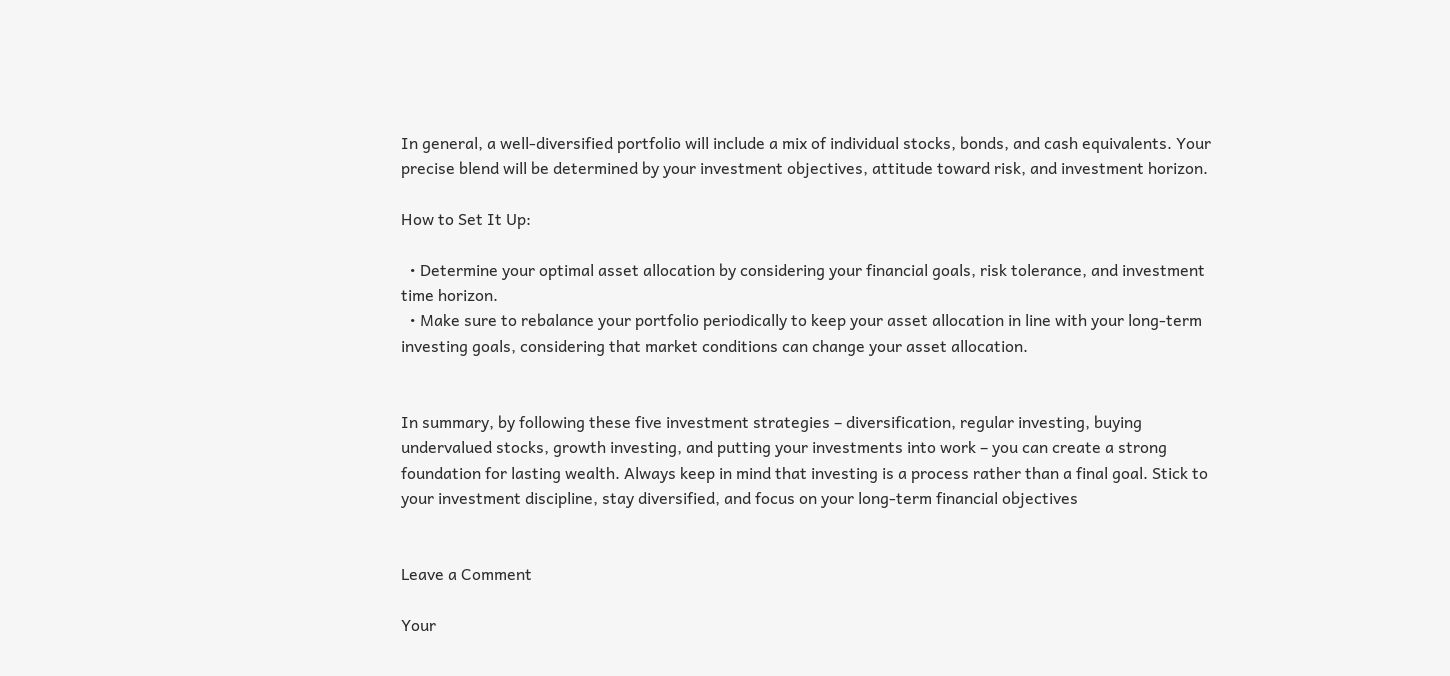In general, a well-diversified portfolio will include a mix of individual stocks, bonds, and cash equivalents. Your precise blend will be determined by your investment objectives, attitude toward risk, and investment horizon.

How to Set It Up:

  • Determine your optimal asset allocation by considering your financial goals, risk tolerance, and investment time horizon.
  • Make sure to rebalance your portfolio periodically to keep your asset allocation in line with your long-term investing goals, considering that market conditions can change your asset allocation.


In summary, by following these five investment strategies – diversification, regular investing, buying undervalued stocks, growth investing, and putting your investments into work – you can create a strong foundation for lasting wealth. Always keep in mind that investing is a process rather than a final goal. Stick to your investment discipline, stay diversified, and focus on your long-term financial objectives


Leave a Comment

Your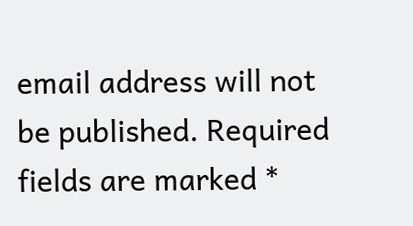email address will not be published. Required fields are marked *